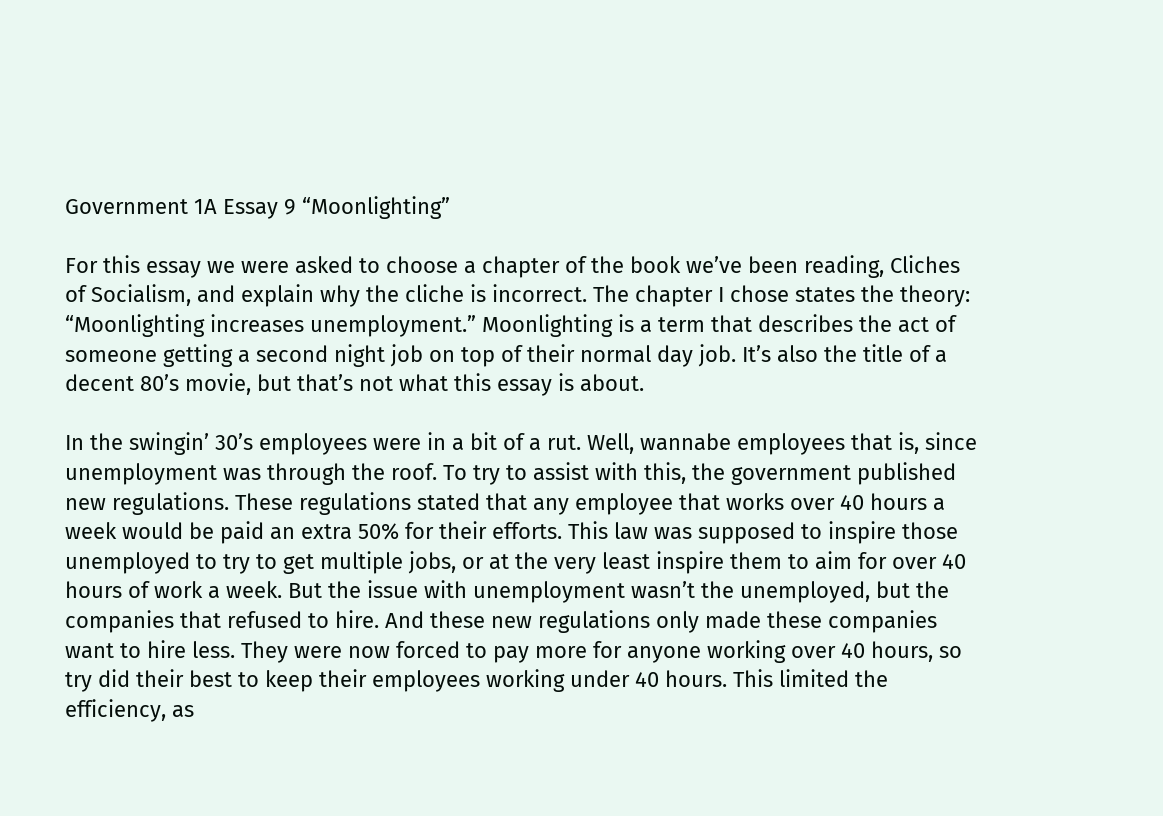Government 1A Essay 9 “Moonlighting”

For this essay we were asked to choose a chapter of the book we’ve been reading, Cliches of Socialism, and explain why the cliche is incorrect. The chapter I chose states the theory: “Moonlighting increases unemployment.” Moonlighting is a term that describes the act of someone getting a second night job on top of their normal day job. It’s also the title of a decent 80’s movie, but that’s not what this essay is about.

In the swingin’ 30’s employees were in a bit of a rut. Well, wannabe employees that is, since unemployment was through the roof. To try to assist with this, the government published new regulations. These regulations stated that any employee that works over 40 hours a week would be paid an extra 50% for their efforts. This law was supposed to inspire those unemployed to try to get multiple jobs, or at the very least inspire them to aim for over 40 hours of work a week. But the issue with unemployment wasn’t the unemployed, but the companies that refused to hire. And these new regulations only made these companies want to hire less. They were now forced to pay more for anyone working over 40 hours, so try did their best to keep their employees working under 40 hours. This limited the efficiency, as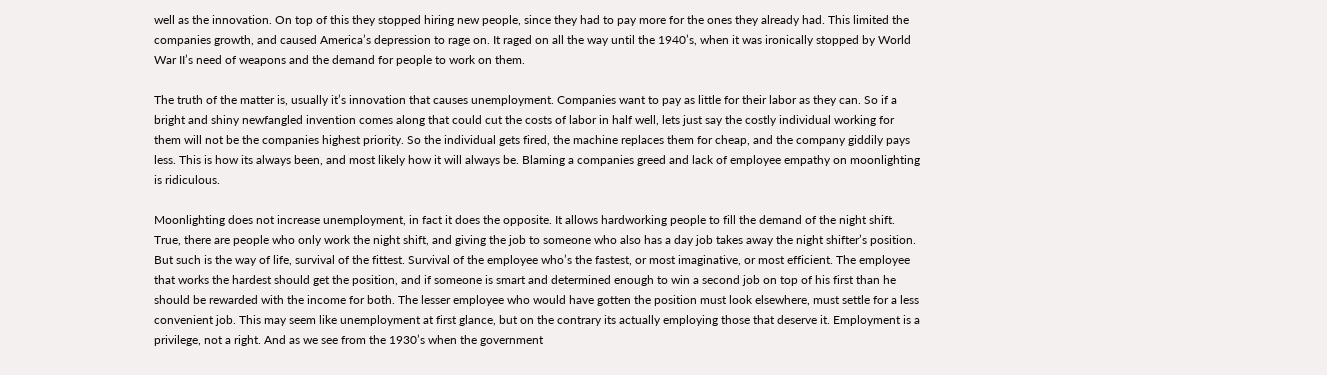well as the innovation. On top of this they stopped hiring new people, since they had to pay more for the ones they already had. This limited the companies growth, and caused America’s depression to rage on. It raged on all the way until the 1940’s, when it was ironically stopped by World War II’s need of weapons and the demand for people to work on them.

The truth of the matter is, usually it’s innovation that causes unemployment. Companies want to pay as little for their labor as they can. So if a bright and shiny newfangled invention comes along that could cut the costs of labor in half well, lets just say the costly individual working for them will not be the companies highest priority. So the individual gets fired, the machine replaces them for cheap, and the company giddily pays less. This is how its always been, and most likely how it will always be. Blaming a companies greed and lack of employee empathy on moonlighting is ridiculous.

Moonlighting does not increase unemployment, in fact it does the opposite. It allows hardworking people to fill the demand of the night shift. True, there are people who only work the night shift, and giving the job to someone who also has a day job takes away the night shifter’s position. But such is the way of life, survival of the fittest. Survival of the employee who’s the fastest, or most imaginative, or most efficient. The employee that works the hardest should get the position, and if someone is smart and determined enough to win a second job on top of his first than he should be rewarded with the income for both. The lesser employee who would have gotten the position must look elsewhere, must settle for a less convenient job. This may seem like unemployment at first glance, but on the contrary its actually employing those that deserve it. Employment is a privilege, not a right. And as we see from the 1930’s when the government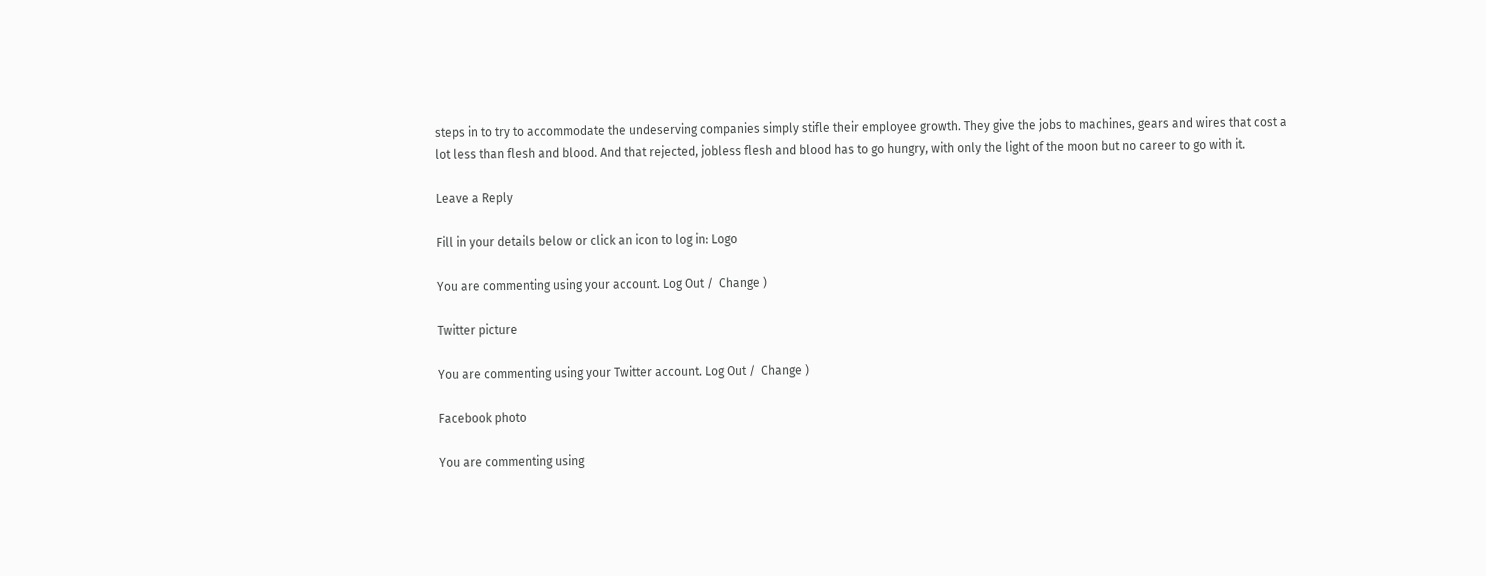steps in to try to accommodate the undeserving companies simply stifle their employee growth. They give the jobs to machines, gears and wires that cost a lot less than flesh and blood. And that rejected, jobless flesh and blood has to go hungry, with only the light of the moon but no career to go with it.

Leave a Reply

Fill in your details below or click an icon to log in: Logo

You are commenting using your account. Log Out /  Change )

Twitter picture

You are commenting using your Twitter account. Log Out /  Change )

Facebook photo

You are commenting using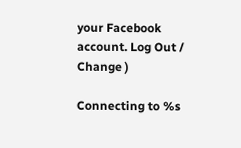your Facebook account. Log Out /  Change )

Connecting to %s